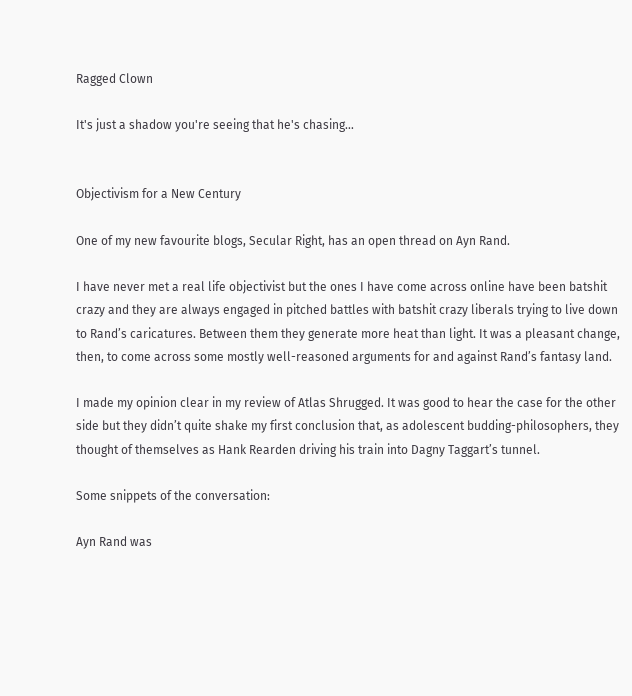Ragged Clown

It's just a shadow you're seeing that he's chasing…


Objectivism for a New Century

One of my new favourite blogs, Secular Right, has an open thread on Ayn Rand.

I have never met a real life objectivist but the ones I have come across online have been batshit crazy and they are always engaged in pitched battles with batshit crazy liberals trying to live down to Rand’s caricatures. Between them they generate more heat than light. It was a pleasant change, then, to come across some mostly well-reasoned arguments for and against Rand’s fantasy land.

I made my opinion clear in my review of Atlas Shrugged. It was good to hear the case for the other side but they didn’t quite shake my first conclusion that, as adolescent budding-philosophers, they thought of themselves as Hank Rearden driving his train into Dagny Taggart’s tunnel.

Some snippets of the conversation:

Ayn Rand was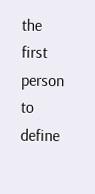the first person to define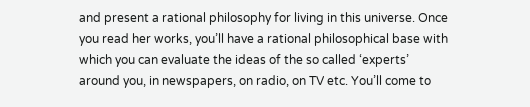and present a rational philosophy for living in this universe. Once you read her works, you’ll have a rational philosophical base with which you can evaluate the ideas of the so called ‘experts’ around you, in newspapers, on radio, on TV etc. You’ll come to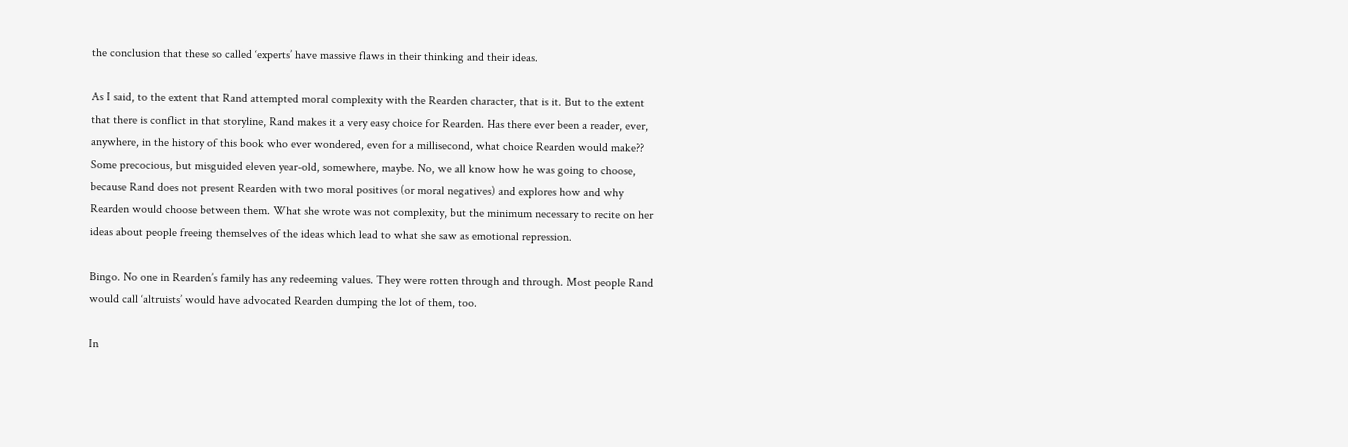the conclusion that these so called ‘experts’ have massive flaws in their thinking and their ideas.

As I said, to the extent that Rand attempted moral complexity with the Rearden character, that is it. But to the extent that there is conflict in that storyline, Rand makes it a very easy choice for Rearden. Has there ever been a reader, ever, anywhere, in the history of this book who ever wondered, even for a millisecond, what choice Rearden would make?? Some precocious, but misguided eleven year-old, somewhere, maybe. No, we all know how he was going to choose, because Rand does not present Rearden with two moral positives (or moral negatives) and explores how and why Rearden would choose between them. What she wrote was not complexity, but the minimum necessary to recite on her ideas about people freeing themselves of the ideas which lead to what she saw as emotional repression.

Bingo. No one in Rearden’s family has any redeeming values. They were rotten through and through. Most people Rand would call ‘altruists’ would have advocated Rearden dumping the lot of them, too.

In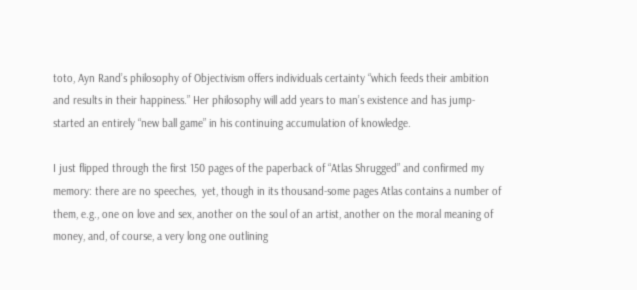toto, Ayn Rand’s philosophy of Objectivism offers individuals certainty “which feeds their ambition and results in their happiness.” Her philosophy will add years to man’s existence and has jump-started an entirely “new ball game” in his continuing accumulation of knowledge.

I just flipped through the first 150 pages of the paperback of “Atlas Shrugged” and confirmed my memory: there are no speeches,  yet, though in its thousand-some pages Atlas contains a number of them, e.g., one on love and sex, another on the soul of an artist, another on the moral meaning of money, and, of course, a very long one outlining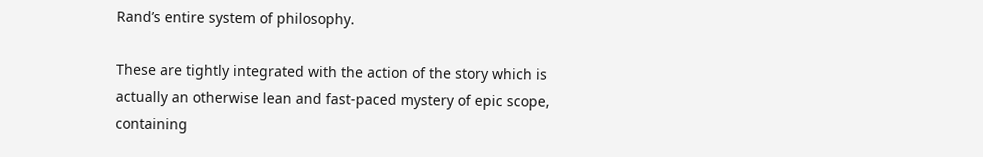Rand’s entire system of philosophy.

These are tightly integrated with the action of the story which is actually an otherwise lean and fast-paced mystery of epic scope, containing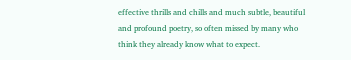effective thrills and chills and much subtle, beautiful and profound poetry, so often missed by many who think they already know what to expect.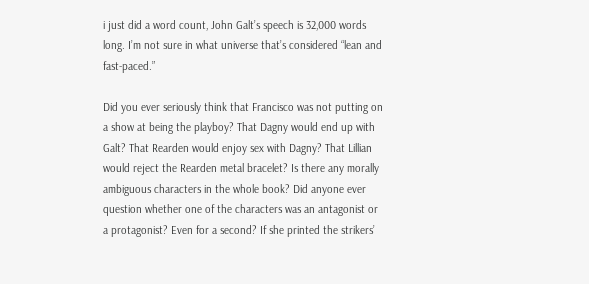i just did a word count, John Galt’s speech is 32,000 words long. I’m not sure in what universe that’s considered “lean and fast-paced.”

Did you ever seriously think that Francisco was not putting on a show at being the playboy? That Dagny would end up with Galt? That Rearden would enjoy sex with Dagny? That Lillian would reject the Rearden metal bracelet? Is there any morally ambiguous characters in the whole book? Did anyone ever question whether one of the characters was an antagonist or a protagonist? Even for a second? If she printed the strikers’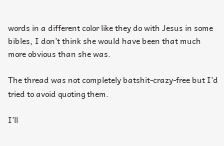words in a different color like they do with Jesus in some bibles, I don’t think she would have been that much more obvious than she was.

The thread was not completely batshit-crazy-free but I’d tried to avoid quoting them.

I’ll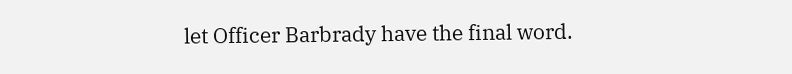let Officer Barbrady have the final word.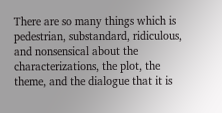There are so many things which is pedestrian, substandard, ridiculous, and nonsensical about the characterizations, the plot, the theme, and the dialogue that it is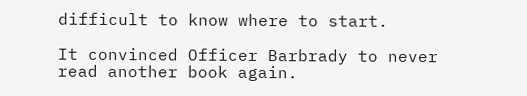difficult to know where to start.

It convinced Officer Barbrady to never read another book again.